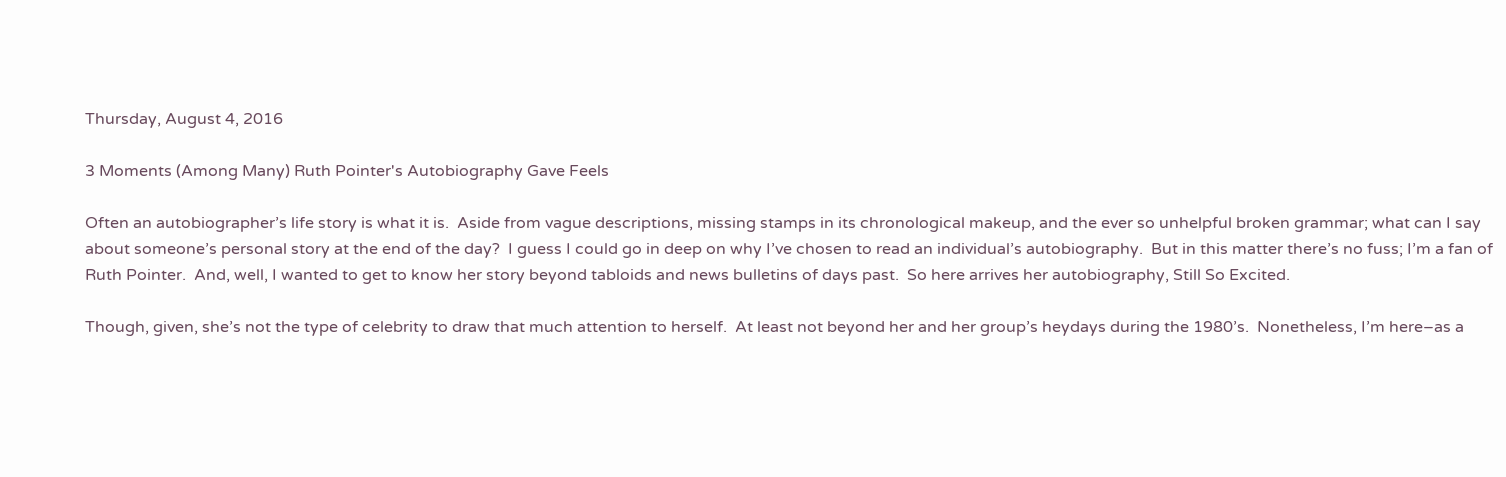Thursday, August 4, 2016

3 Moments (Among Many) Ruth Pointer's Autobiography Gave Feels

Often an autobiographer’s life story is what it is.  Aside from vague descriptions, missing stamps in its chronological makeup, and the ever so unhelpful broken grammar; what can I say about someone’s personal story at the end of the day?  I guess I could go in deep on why I’ve chosen to read an individual’s autobiography.  But in this matter there’s no fuss; I’m a fan of Ruth Pointer.  And, well, I wanted to get to know her story beyond tabloids and news bulletins of days past.  So here arrives her autobiography, Still So Excited.

Though, given, she’s not the type of celebrity to draw that much attention to herself.  At least not beyond her and her group’s heydays during the 1980’s.  Nonetheless, I’m here–as a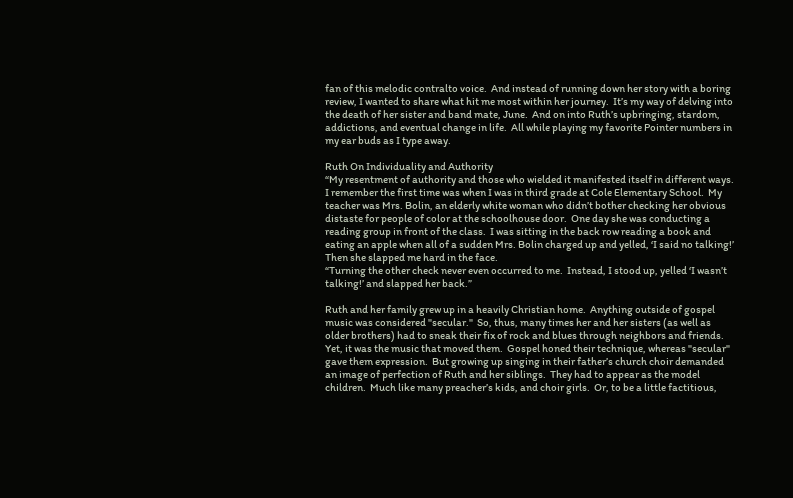fan of this melodic contralto voice.  And instead of running down her story with a boring review, I wanted to share what hit me most within her journey.  It’s my way of delving into the death of her sister and band mate, June.  And on into Ruth’s upbringing, stardom, addictions, and eventual change in life.  All while playing my favorite Pointer numbers in my ear buds as I type away.

Ruth On Individuality and Authority
“My resentment of authority and those who wielded it manifested itself in different ways.  I remember the first time was when I was in third grade at Cole Elementary School.  My teacher was Mrs. Bolin, an elderly white woman who didn’t bother checking her obvious distaste for people of color at the schoolhouse door.  One day she was conducting a reading group in front of the class.  I was sitting in the back row reading a book and eating an apple when all of a sudden Mrs. Bolin charged up and yelled, ‘I said no talking!’  Then she slapped me hard in the face.
“Turning the other check never even occurred to me.  Instead, I stood up, yelled ‘I wasn’t talking!’ and slapped her back.”

Ruth and her family grew up in a heavily Christian home.  Anything outside of gospel music was considered "secular."  So, thus, many times her and her sisters (as well as older brothers) had to sneak their fix of rock and blues through neighbors and friends.  Yet, it was the music that moved them.  Gospel honed their technique, whereas "secular" gave them expression.  But growing up singing in their father’s church choir demanded an image of perfection of Ruth and her siblings.  They had to appear as the model children.  Much like many preacher’s kids, and choir girls.  Or, to be a little factitious,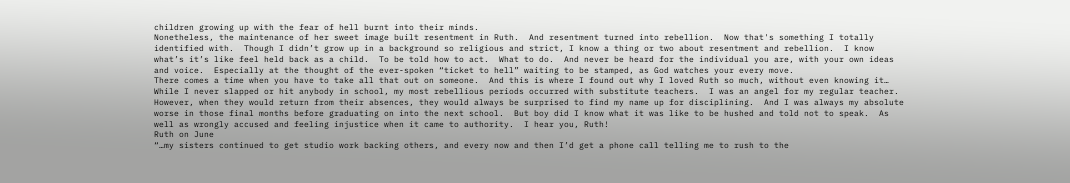children growing up with the fear of hell burnt into their minds.
Nonetheless, the maintenance of her sweet image built resentment in Ruth.  And resentment turned into rebellion.  Now that's something I totally identified with.  Though I didn’t grow up in a background so religious and strict, I know a thing or two about resentment and rebellion.  I know what’s it’s like feel held back as a child.  To be told how to act.  What to do.  And never be heard for the individual you are, with your own ideas and voice.  Especially at the thought of the ever-spoken “ticket to hell” waiting to be stamped, as God watches your every move.
There comes a time when you have to take all that out on someone.  And this is where I found out why I loved Ruth so much, without even knowing it…
While I never slapped or hit anybody in school, my most rebellious periods occurred with substitute teachers.  I was an angel for my regular teacher.  However, when they would return from their absences, they would always be surprised to find my name up for disciplining.  And I was always my absolute worse in those final months before graduating on into the next school.  But boy did I know what it was like to be hushed and told not to speak.  As well as wrongly accused and feeling injustice when it came to authority.  I hear you, Ruth!
Ruth on June
“…my sisters continued to get studio work backing others, and every now and then I’d get a phone call telling me to rush to the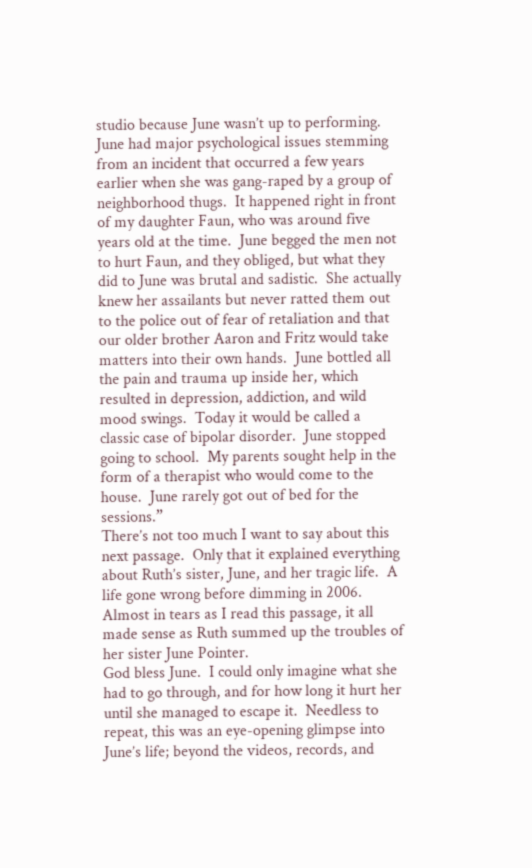studio because June wasn’t up to performing.  June had major psychological issues stemming from an incident that occurred a few years earlier when she was gang-raped by a group of neighborhood thugs.  It happened right in front of my daughter Faun, who was around five years old at the time.  June begged the men not to hurt Faun, and they obliged, but what they did to June was brutal and sadistic.  She actually knew her assailants but never ratted them out to the police out of fear of retaliation and that our older brother Aaron and Fritz would take matters into their own hands.  June bottled all the pain and trauma up inside her, which resulted in depression, addiction, and wild mood swings.  Today it would be called a classic case of bipolar disorder.  June stopped going to school.  My parents sought help in the form of a therapist who would come to the house.  June rarely got out of bed for the sessions.”
There’s not too much I want to say about this next passage.  Only that it explained everything about Ruth’s sister, June, and her tragic life.  A life gone wrong before dimming in 2006.  Almost in tears as I read this passage, it all made sense as Ruth summed up the troubles of her sister June Pointer.
God bless June.  I could only imagine what she had to go through, and for how long it hurt her until she managed to escape it.  Needless to repeat, this was an eye-opening glimpse into June’s life; beyond the videos, records, and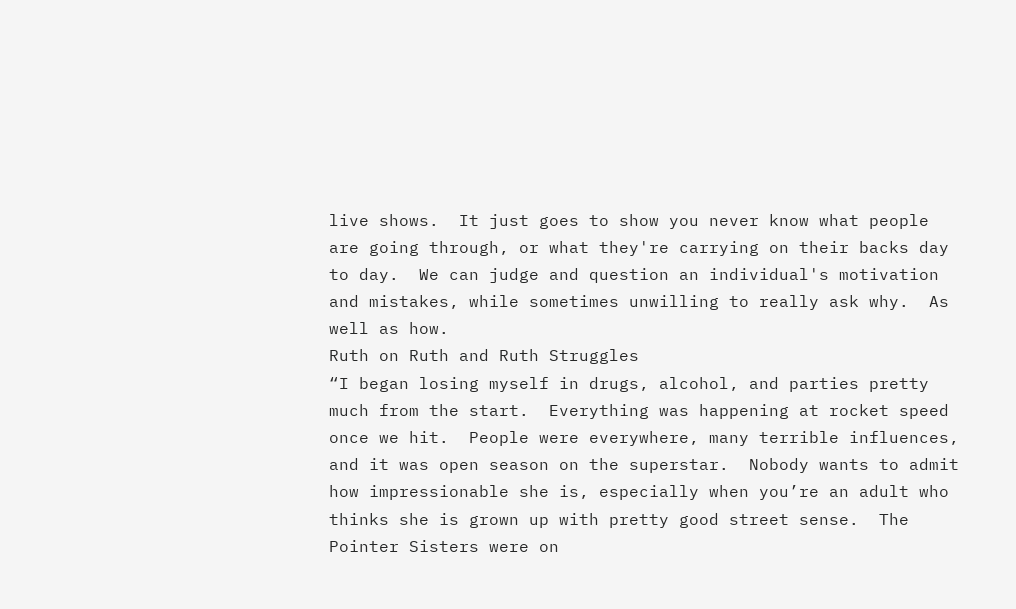live shows.  It just goes to show you never know what people are going through, or what they're carrying on their backs day to day.  We can judge and question an individual's motivation and mistakes, while sometimes unwilling to really ask why.  As well as how.
Ruth on Ruth and Ruth Struggles
“I began losing myself in drugs, alcohol, and parties pretty much from the start.  Everything was happening at rocket speed once we hit.  People were everywhere, many terrible influences, and it was open season on the superstar.  Nobody wants to admit how impressionable she is, especially when you’re an adult who thinks she is grown up with pretty good street sense.  The Pointer Sisters were on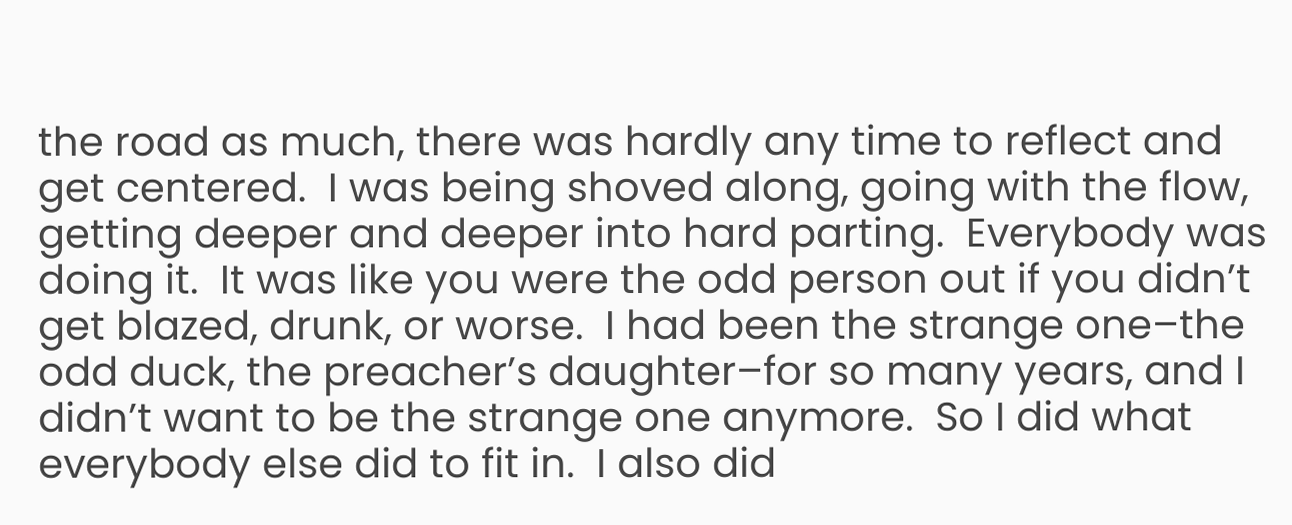the road as much, there was hardly any time to reflect and get centered.  I was being shoved along, going with the flow, getting deeper and deeper into hard parting.  Everybody was doing it.  It was like you were the odd person out if you didn’t get blazed, drunk, or worse.  I had been the strange one–the odd duck, the preacher’s daughter–for so many years, and I didn’t want to be the strange one anymore.  So I did what everybody else did to fit in.  I also did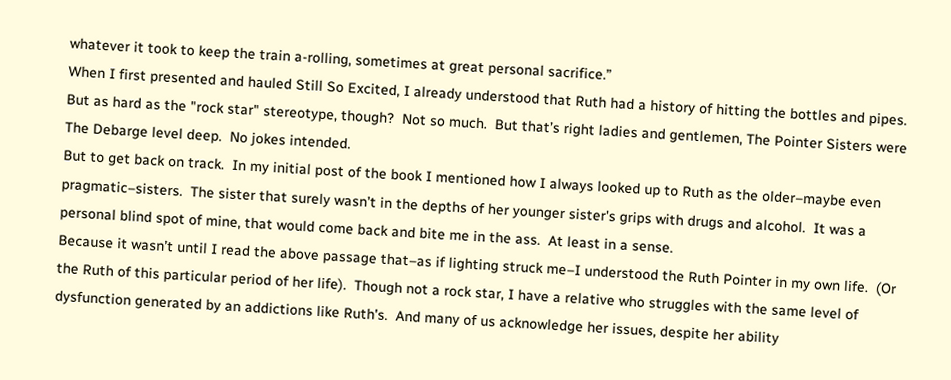whatever it took to keep the train a-rolling, sometimes at great personal sacrifice.”
When I first presented and hauled Still So Excited, I already understood that Ruth had a history of hitting the bottles and pipes.  But as hard as the "rock star" stereotype, though?  Not so much.  But that’s right ladies and gentlemen, The Pointer Sisters were The Debarge level deep.  No jokes intended.
But to get back on track.  In my initial post of the book I mentioned how I always looked up to Ruth as the older–maybe even pragmatic–sisters.  The sister that surely wasn’t in the depths of her younger sister's grips with drugs and alcohol.  It was a personal blind spot of mine, that would come back and bite me in the ass.  At least in a sense.
Because it wasn’t until I read the above passage that–as if lighting struck me–I understood the Ruth Pointer in my own life.  (Or the Ruth of this particular period of her life).  Though not a rock star, I have a relative who struggles with the same level of dysfunction generated by an addictions like Ruth's.  And many of us acknowledge her issues, despite her ability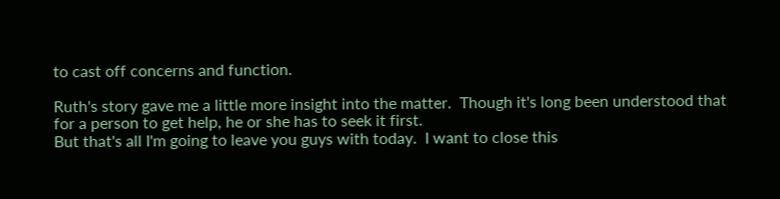to cast off concerns and function.

Ruth's story gave me a little more insight into the matter.  Though it's long been understood that for a person to get help, he or she has to seek it first.
But that's all I'm going to leave you guys with today.  I want to close this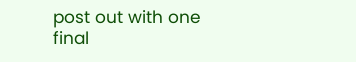post out with one final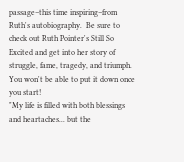passage–this time inspiring–from Ruth's autobiography.  Be sure to check out Ruth Pointer's Still So Excited and get into her story of struggle, fame, tragedy, and triumph.  You won't be able to put it down once you start!
"My life is filled with both blessings and heartaches... but the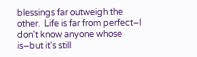blessings far outweigh the other.  Life is far from perfect–I don't know anyone whose is–but it's still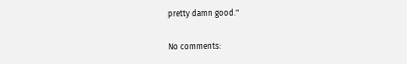pretty damn good."

No comments: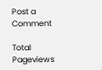Post a Comment

Total Pageviews